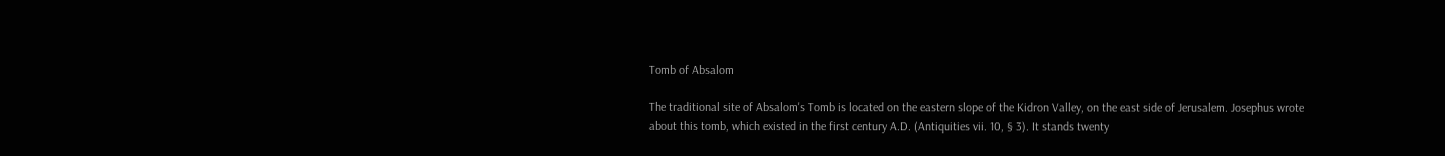Tomb of Absalom

The traditional site of Absalom's Tomb is located on the eastern slope of the Kidron Valley, on the east side of Jerusalem. Josephus wrote about this tomb, which existed in the first century A.D. (Antiquities vii. 10, § 3). It stands twenty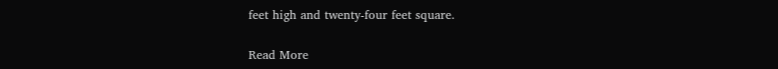feet high and twenty-four feet square.

Read More